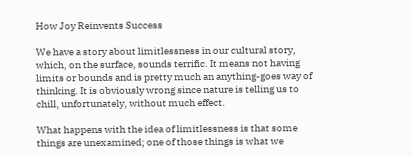How Joy Reinvents Success

We have a story about limitlessness in our cultural story, which, on the surface, sounds terrific. It means not having limits or bounds and is pretty much an anything-goes way of thinking. It is obviously wrong since nature is telling us to chill, unfortunately, without much effect.

What happens with the idea of limitlessness is that some things are unexamined; one of those things is what we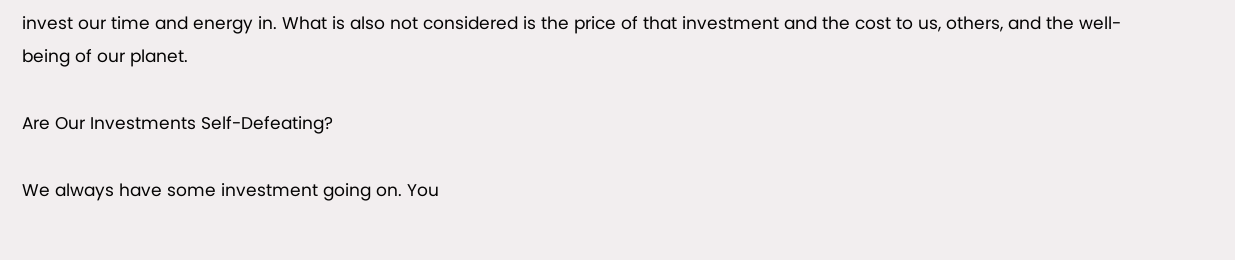invest our time and energy in. What is also not considered is the price of that investment and the cost to us, others, and the well-being of our planet.

Are Our Investments Self-Defeating?

We always have some investment going on. You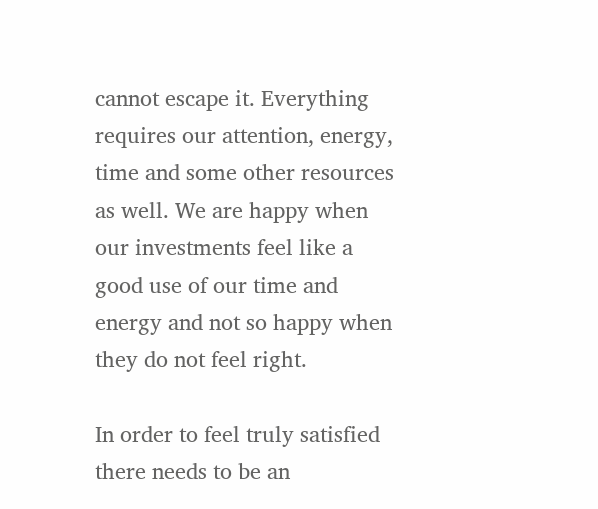cannot escape it. Everything requires our attention, energy, time and some other resources as well. We are happy when our investments feel like a good use of our time and energy and not so happy when they do not feel right.

In order to feel truly satisfied there needs to be an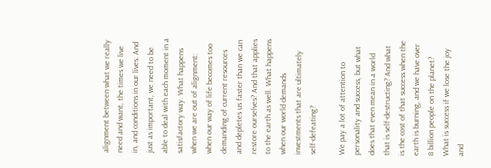alignment between what we really need and want, the times we live in, and conditions in our lives. And just as important, we need to be able to deal with each moment in a satisfactory way. What happens when we are out of alignment: when our way of life becomes too demanding of current resources and depletes us faster than we can restore ourselves? And that applies to the earth as well. What happens when our world demands investments that are ultimately self-defeating?

We pay a lot of attention to personality and success, but what does that even mean in a world that is self-destructing? And what is the cost of that success when the earth is burning, and we have over 8 billion people on the planet? What is success if we lose the joy and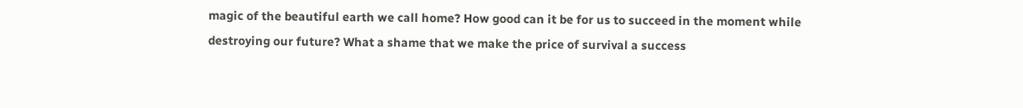magic of the beautiful earth we call home? How good can it be for us to succeed in the moment while destroying our future? What a shame that we make the price of survival a success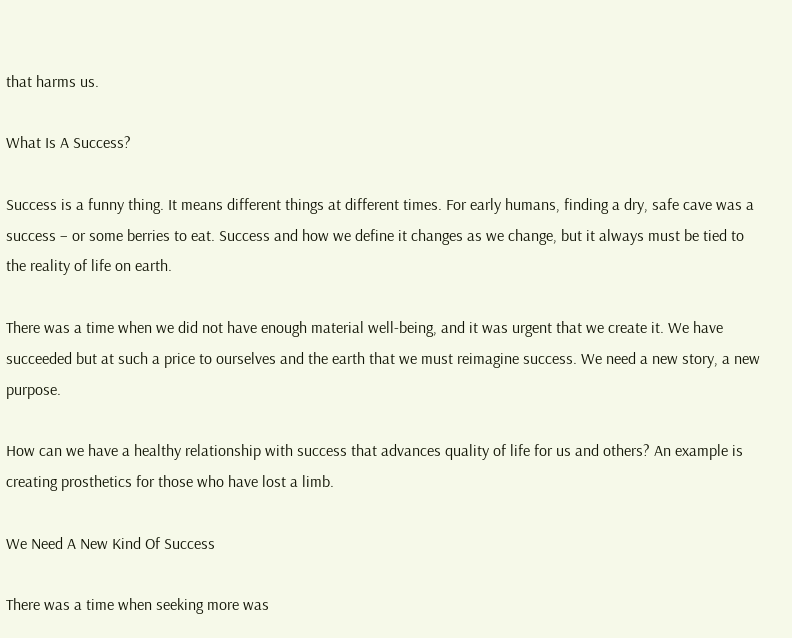that harms us.

What Is A Success?

Success is a funny thing. It means different things at different times. For early humans, finding a dry, safe cave was a success – or some berries to eat. Success and how we define it changes as we change, but it always must be tied to the reality of life on earth.

There was a time when we did not have enough material well-being, and it was urgent that we create it. We have succeeded but at such a price to ourselves and the earth that we must reimagine success. We need a new story, a new purpose.

How can we have a healthy relationship with success that advances quality of life for us and others? An example is creating prosthetics for those who have lost a limb.

We Need A New Kind Of Success

There was a time when seeking more was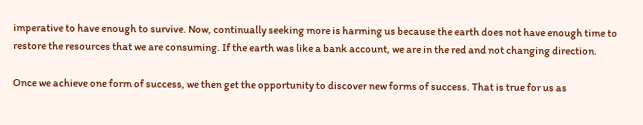imperative to have enough to survive. Now, continually seeking more is harming us because the earth does not have enough time to restore the resources that we are consuming. If the earth was like a bank account, we are in the red and not changing direction.

Once we achieve one form of success, we then get the opportunity to discover new forms of success. That is true for us as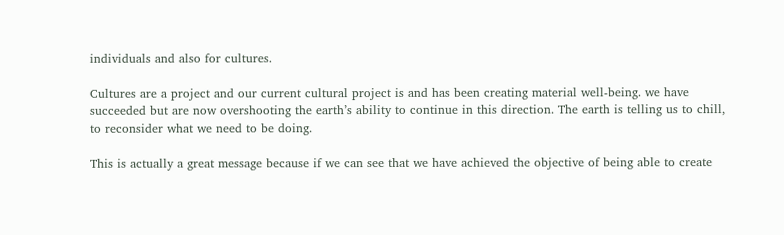individuals and also for cultures.

Cultures are a project and our current cultural project is and has been creating material well-being. we have succeeded but are now overshooting the earth’s ability to continue in this direction. The earth is telling us to chill, to reconsider what we need to be doing.

This is actually a great message because if we can see that we have achieved the objective of being able to create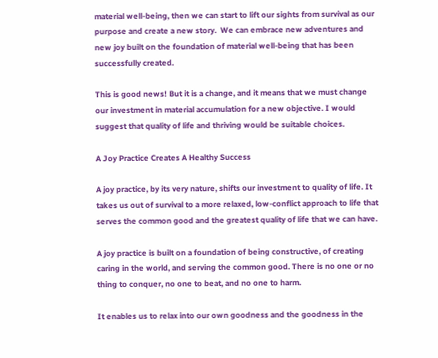material well-being, then we can start to lift our sights from survival as our purpose and create a new story.  We can embrace new adventures and new joy built on the foundation of material well-being that has been successfully created.

This is good news! But it is a change, and it means that we must change our investment in material accumulation for a new objective. I would suggest that quality of life and thriving would be suitable choices.

A Joy Practice Creates A Healthy Success

A joy practice, by its very nature, shifts our investment to quality of life. It takes us out of survival to a more relaxed, low-conflict approach to life that serves the common good and the greatest quality of life that we can have.

A joy practice is built on a foundation of being constructive, of creating caring in the world, and serving the common good. There is no one or no thing to conquer, no one to beat, and no one to harm.

It enables us to relax into our own goodness and the goodness in the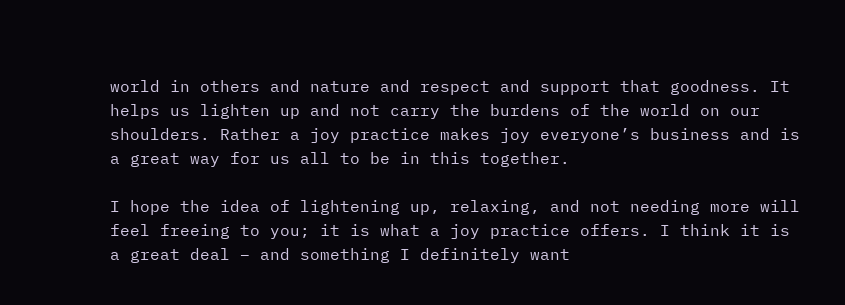world in others and nature and respect and support that goodness. It helps us lighten up and not carry the burdens of the world on our shoulders. Rather a joy practice makes joy everyone’s business and is a great way for us all to be in this together.

I hope the idea of lightening up, relaxing, and not needing more will feel freeing to you; it is what a joy practice offers. I think it is a great deal – and something I definitely want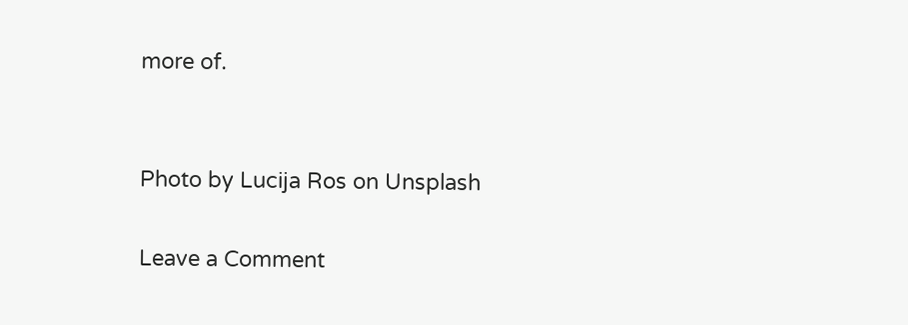more of.


Photo by Lucija Ros on Unsplash

Leave a Comment